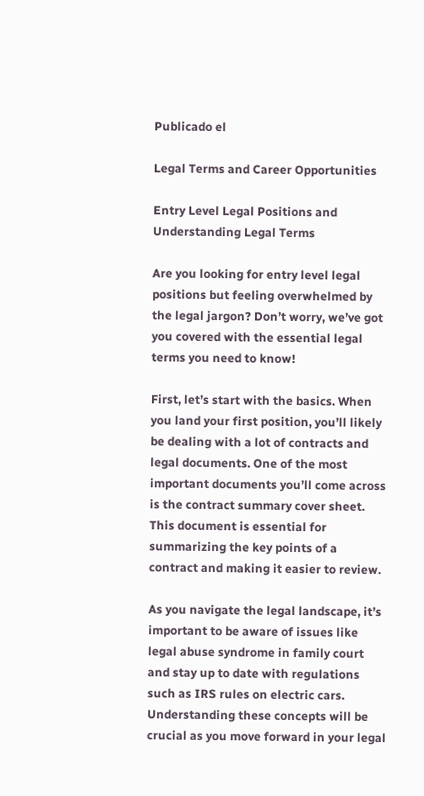Publicado el

Legal Terms and Career Opportunities

Entry Level Legal Positions and Understanding Legal Terms

Are you looking for entry level legal positions but feeling overwhelmed by the legal jargon? Don’t worry, we’ve got you covered with the essential legal terms you need to know!

First, let’s start with the basics. When you land your first position, you’ll likely be dealing with a lot of contracts and legal documents. One of the most important documents you’ll come across is the contract summary cover sheet. This document is essential for summarizing the key points of a contract and making it easier to review.

As you navigate the legal landscape, it’s important to be aware of issues like legal abuse syndrome in family court and stay up to date with regulations such as IRS rules on electric cars. Understanding these concepts will be crucial as you move forward in your legal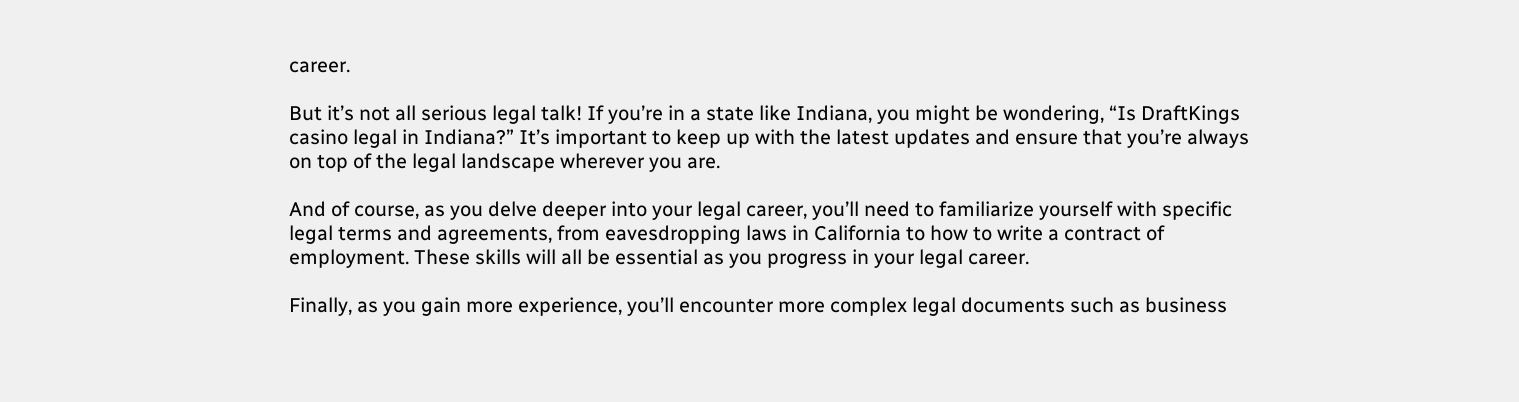career.

But it’s not all serious legal talk! If you’re in a state like Indiana, you might be wondering, “Is DraftKings casino legal in Indiana?” It’s important to keep up with the latest updates and ensure that you’re always on top of the legal landscape wherever you are.

And of course, as you delve deeper into your legal career, you’ll need to familiarize yourself with specific legal terms and agreements, from eavesdropping laws in California to how to write a contract of employment. These skills will all be essential as you progress in your legal career.

Finally, as you gain more experience, you’ll encounter more complex legal documents such as business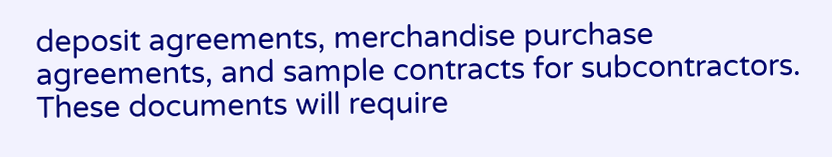deposit agreements, merchandise purchase agreements, and sample contracts for subcontractors. These documents will require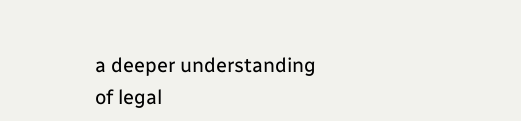a deeper understanding of legal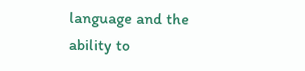language and the ability to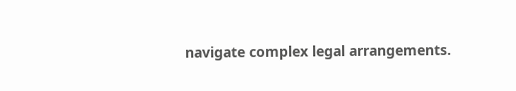navigate complex legal arrangements.